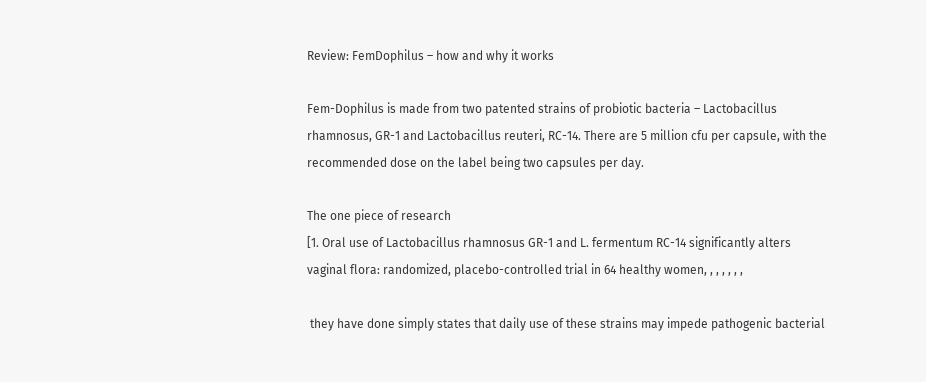Review: FemDophilus – how and why it works

Fem-Dophilus is made from two patented strains of probiotic bacteria – Lactobacillus rhamnosus, GR-1 and Lactobacillus reuteri, RC-14. There are 5 million cfu per capsule, with the recommended dose on the label being two capsules per day.

The one piece of research
[1. Oral use of Lactobacillus rhamnosus GR-1 and L. fermentum RC-14 significantly alters vaginal flora: randomized, placebo-controlled trial in 64 healthy women, , , , , , ,

 they have done simply states that daily use of these strains may impede pathogenic bacterial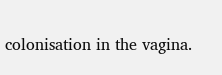colonisation in the vagina.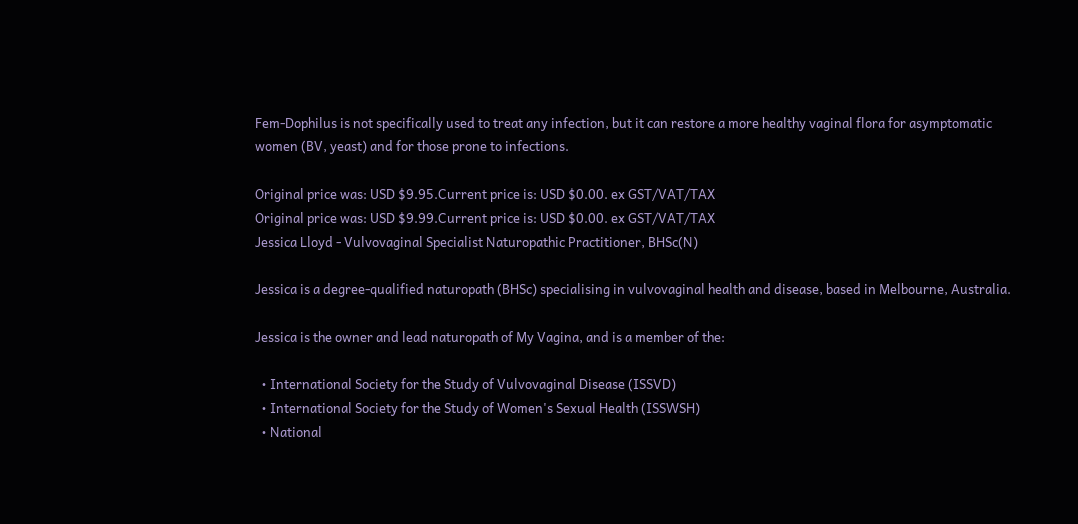Fem-Dophilus is not specifically used to treat any infection, but it can restore a more healthy vaginal flora for asymptomatic women (BV, yeast) and for those prone to infections.

Original price was: USD $9.95.Current price is: USD $0.00. ex GST/VAT/TAX
Original price was: USD $9.99.Current price is: USD $0.00. ex GST/VAT/TAX
Jessica Lloyd - Vulvovaginal Specialist Naturopathic Practitioner, BHSc(N)

Jessica is a degree-qualified naturopath (BHSc) specialising in vulvovaginal health and disease, based in Melbourne, Australia.

Jessica is the owner and lead naturopath of My Vagina, and is a member of the:

  • International Society for the Study of Vulvovaginal Disease (ISSVD)
  • International Society for the Study of Women's Sexual Health (ISSWSH)
  • National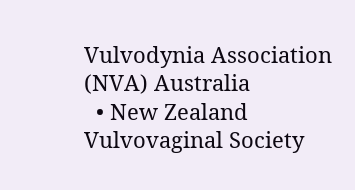Vulvodynia Association (NVA) Australia
  • New Zealand Vulvovaginal Society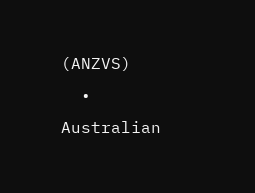(ANZVS)
  • Australian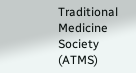Traditional Medicine Society (ATMS)